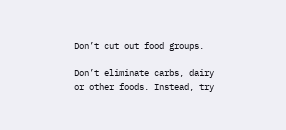Don’t cut out food groups.

Don’t eliminate carbs, dairy or other foods. Instead, try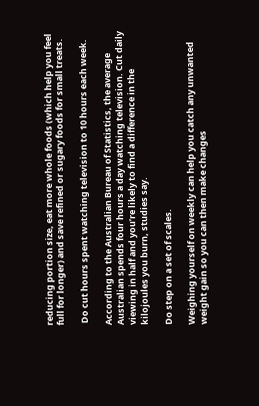reducing portion size, eat more whole foods (which help you feel full for longer) and save refined or sugary foods for small treats.

 Do cut hours spent watching television to 10 hours each week.

According to the Australian Bureau of Statistics, the average Australian spends four hours a day watching television. Cut daily viewing in half and you’re likely to find a difference in the kilojoules you burn, studies say.

Do step on a set of scales.

Weighing yourself on weekly can help you catch any unwanted weight gain so you can then make changes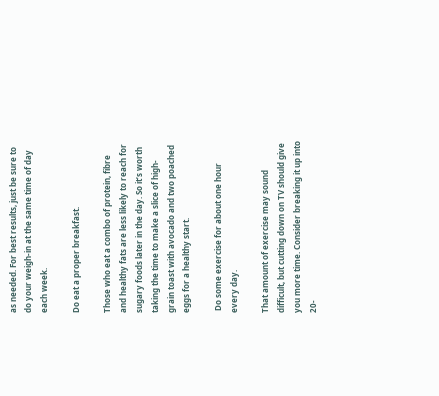as needed. For best results, just be sure to do your weigh-in at the same time of day each week.

Do eat a proper breakfast.

Those who eat a combo of protein, fibre and healthy fats are less likely to reach for sugary foods later in the day. So it’s worth taking the time to make a slice of high-grain toast with avocado and two poached eggs for a healthy start.

 Do some exercise for about one hour every day.

That amount of exercise may sound difficult, but cutting down on TV should give you more time. Consider breaking it up into 20-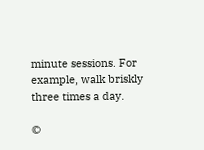minute sessions. For example, walk briskly three times a day.

©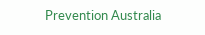Prevention Australia